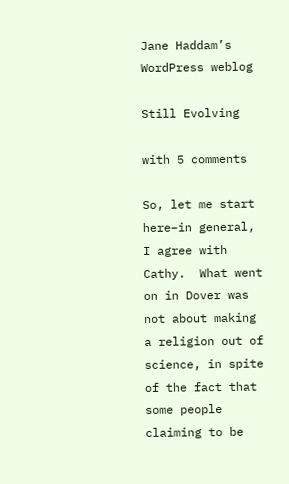Jane Haddam’s WordPress weblog

Still Evolving

with 5 comments

So, let me start here–in general, I agree with Cathy.  What went on in Dover was not about making a religion out of science, in spite of the fact that some people claiming to be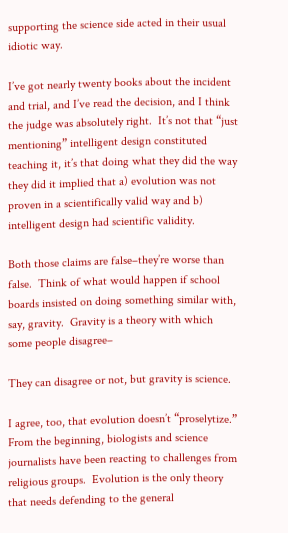supporting the science side acted in their usual idiotic way.

I’ve got nearly twenty books about the incident and trial, and I’ve read the decision, and I think the judge was absolutely right.  It’s not that “just mentioning” intelligent design constituted teaching it, it’s that doing what they did the way they did it implied that a) evolution was not proven in a scientifically valid way and b) intelligent design had scientific validity.

Both those claims are false–they’re worse than false.  Think of what would happen if school boards insisted on doing something similar with, say, gravity.  Gravity is a theory with which some people disagree–

They can disagree or not, but gravity is science.

I agree, too, that evolution doesn’t “proselytize.”  From the beginning, biologists and science journalists have been reacting to challenges from religious groups.  Evolution is the only theory that needs defending to the general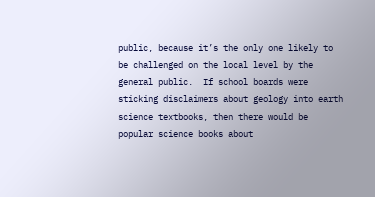public, because it’s the only one likely to be challenged on the local level by the general public.  If school boards were sticking disclaimers about geology into earth science textbooks, then there would be popular science books about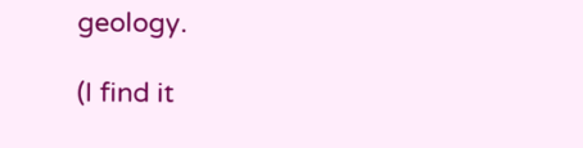geology.

(I find it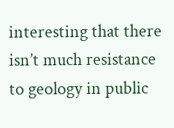interesting that there isn’t much resistance to geology in public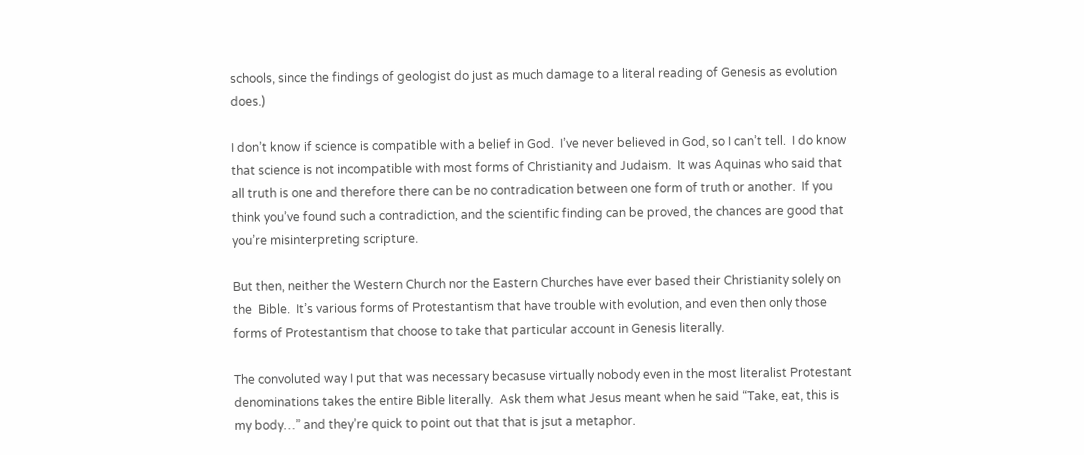schools, since the findings of geologist do just as much damage to a literal reading of Genesis as evolution does.)

I don’t know if science is compatible with a belief in God.  I’ve never believed in God, so I can’t tell.  I do know that science is not incompatible with most forms of Christianity and Judaism.  It was Aquinas who said that all truth is one and therefore there can be no contradication between one form of truth or another.  If you think you’ve found such a contradiction, and the scientific finding can be proved, the chances are good that you’re misinterpreting scripture.

But then, neither the Western Church nor the Eastern Churches have ever based their Christianity solely on the  Bible.  It’s various forms of Protestantism that have trouble with evolution, and even then only those forms of Protestantism that choose to take that particular account in Genesis literally.

The convoluted way I put that was necessary becasuse virtually nobody even in the most literalist Protestant denominations takes the entire Bible literally.  Ask them what Jesus meant when he said “Take, eat, this is my body…” and they’re quick to point out that that is jsut a metaphor.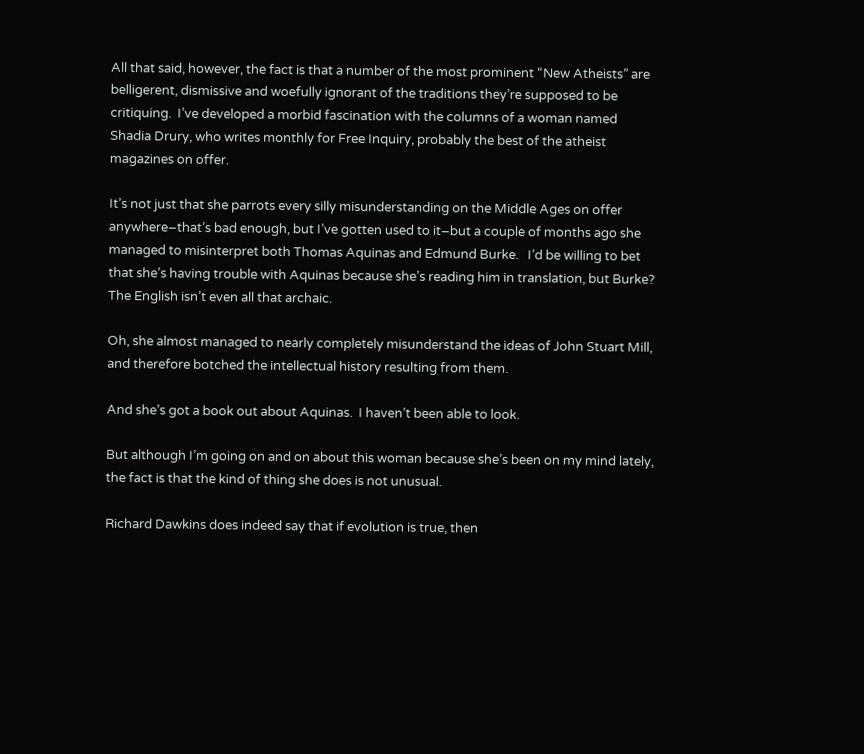All that said, however, the fact is that a number of the most prominent “New Atheists” are belligerent, dismissive and woefully ignorant of the traditions they’re supposed to be critiquing.  I’ve developed a morbid fascination with the columns of a woman named Shadia Drury, who writes monthly for Free Inquiry, probably the best of the atheist magazines on offer.

It’s not just that she parrots every silly misunderstanding on the Middle Ages on offer anywhere–that’s bad enough, but I’ve gotten used to it–but a couple of months ago she managed to misinterpret both Thomas Aquinas and Edmund Burke.   I’d be willing to bet that she’s having trouble with Aquinas because she’s reading him in translation, but Burke?  The English isn’t even all that archaic.

Oh, she almost managed to nearly completely misunderstand the ideas of John Stuart Mill, and therefore botched the intellectual history resulting from them.

And she’s got a book out about Aquinas.  I haven’t been able to look.

But although I’m going on and on about this woman because she’s been on my mind lately, the fact is that the kind of thing she does is not unusual.

Richard Dawkins does indeed say that if evolution is true, then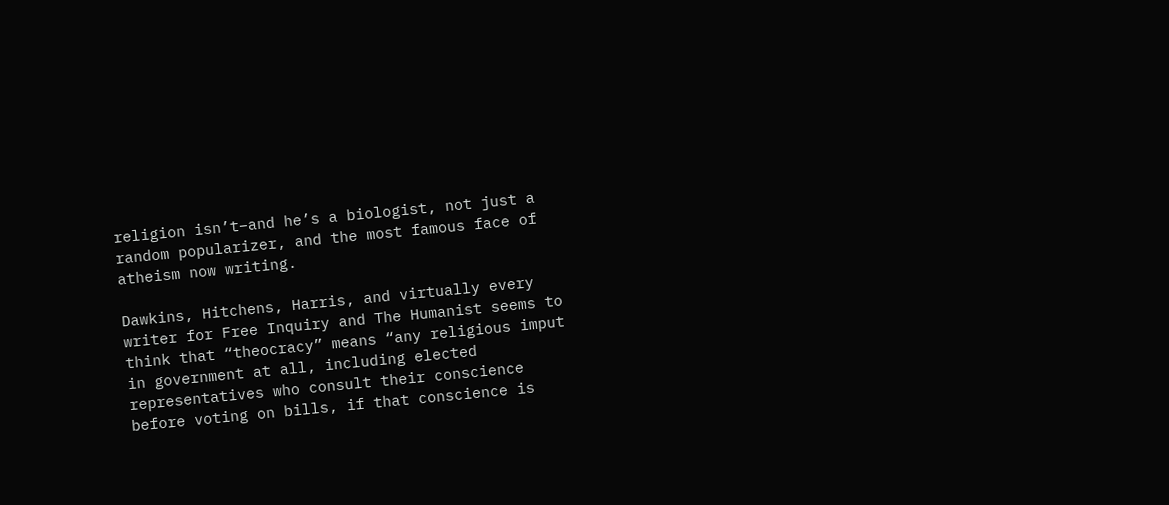religion isn’t–and he’s a biologist, not just a random popularizer, and the most famous face of atheism now writing.

Dawkins, Hitchens, Harris, and virtually every writer for Free Inquiry and The Humanist seems to think that “theocracy” means “any religious imput in government at all, including elected representatives who consult their conscience before voting on bills, if that conscience is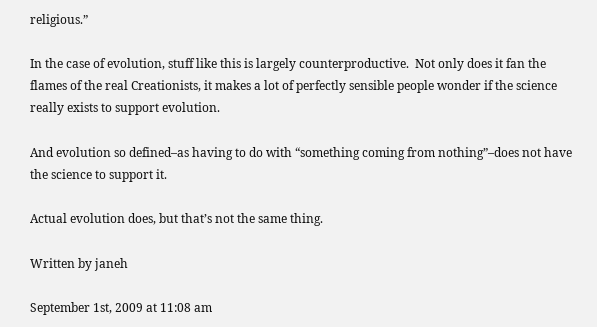religious.”

In the case of evolution, stuff like this is largely counterproductive.  Not only does it fan the flames of the real Creationists, it makes a lot of perfectly sensible people wonder if the science really exists to support evolution.

And evolution so defined–as having to do with “something coming from nothing”–does not have the science to support it.

Actual evolution does, but that’s not the same thing.

Written by janeh

September 1st, 2009 at 11:08 am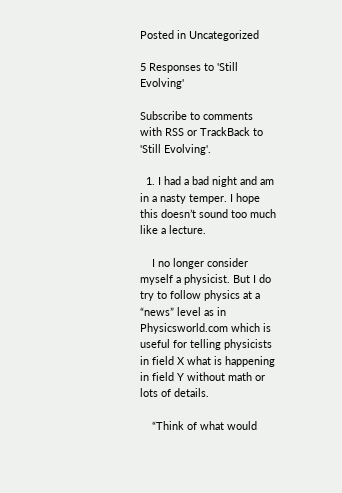Posted in Uncategorized

5 Responses to 'Still Evolving'

Subscribe to comments with RSS or TrackBack to 'Still Evolving'.

  1. I had a bad night and am in a nasty temper. I hope this doesn’t sound too much like a lecture.

    I no longer consider myself a physicist. But I do try to follow physics at a “news” level as in Physicsworld.com which is useful for telling physicists in field X what is happening in field Y without math or lots of details.

    “Think of what would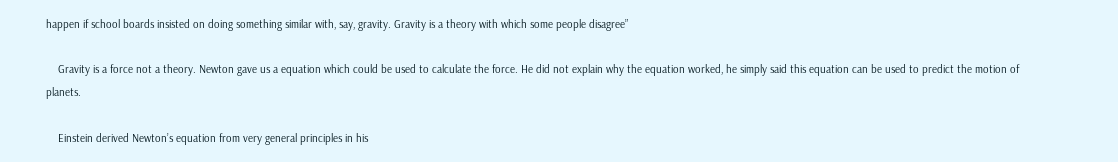happen if school boards insisted on doing something similar with, say, gravity. Gravity is a theory with which some people disagree”

    Gravity is a force not a theory. Newton gave us a equation which could be used to calculate the force. He did not explain why the equation worked, he simply said this equation can be used to predict the motion of planets.

    Einstein derived Newton’s equation from very general principles in his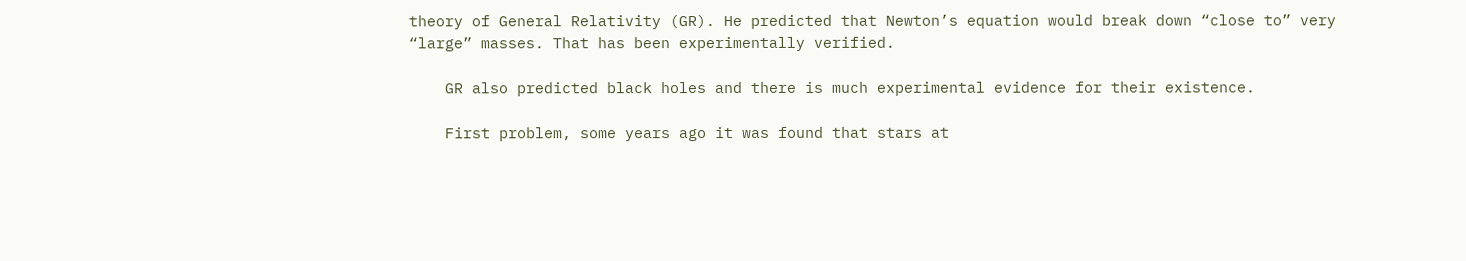theory of General Relativity (GR). He predicted that Newton’s equation would break down “close to” very “large” masses. That has been experimentally verified.

    GR also predicted black holes and there is much experimental evidence for their existence.

    First problem, some years ago it was found that stars at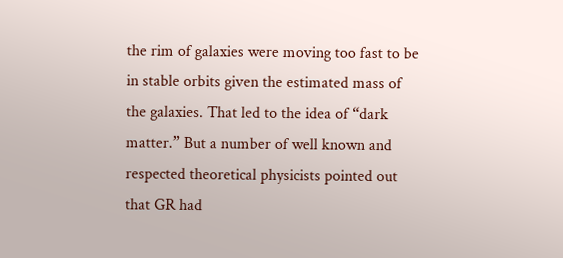the rim of galaxies were moving too fast to be in stable orbits given the estimated mass of the galaxies. That led to the idea of “dark matter.” But a number of well known and respected theoretical physicists pointed out that GR had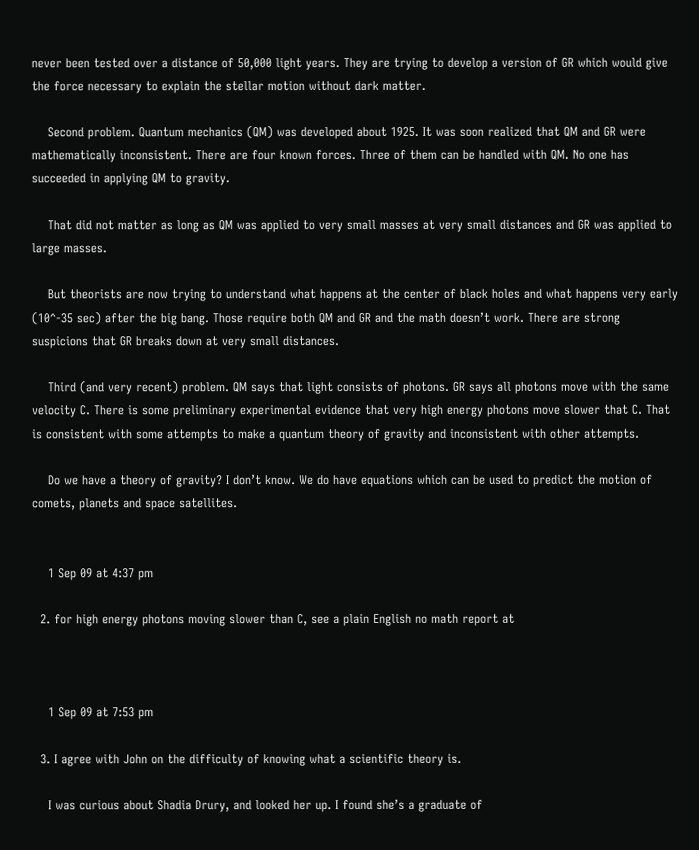never been tested over a distance of 50,000 light years. They are trying to develop a version of GR which would give the force necessary to explain the stellar motion without dark matter.

    Second problem. Quantum mechanics (QM) was developed about 1925. It was soon realized that QM and GR were mathematically inconsistent. There are four known forces. Three of them can be handled with QM. No one has succeeded in applying QM to gravity.

    That did not matter as long as QM was applied to very small masses at very small distances and GR was applied to large masses.

    But theorists are now trying to understand what happens at the center of black holes and what happens very early (10^-35 sec) after the big bang. Those require both QM and GR and the math doesn’t work. There are strong suspicions that GR breaks down at very small distances.

    Third (and very recent) problem. QM says that light consists of photons. GR says all photons move with the same velocity C. There is some preliminary experimental evidence that very high energy photons move slower that C. That is consistent with some attempts to make a quantum theory of gravity and inconsistent with other attempts.

    Do we have a theory of gravity? I don’t know. We do have equations which can be used to predict the motion of comets, planets and space satellites.


    1 Sep 09 at 4:37 pm

  2. for high energy photons moving slower than C, see a plain English no math report at



    1 Sep 09 at 7:53 pm

  3. I agree with John on the difficulty of knowing what a scientific theory is.

    I was curious about Shadia Drury, and looked her up. I found she’s a graduate of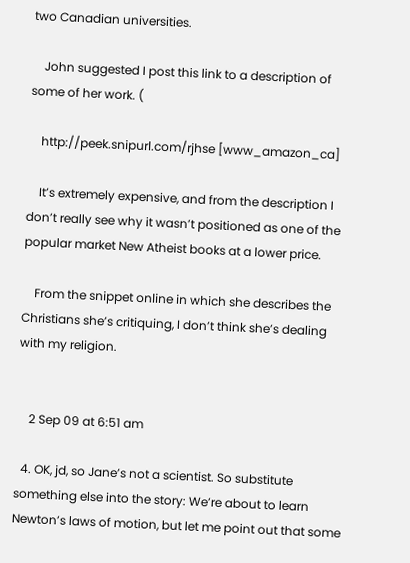two Canadian universities.

    John suggested I post this link to a description of some of her work. (

    http://peek.snipurl.com/rjhse [www_amazon_ca]

    It’s extremely expensive, and from the description I don’t really see why it wasn’t positioned as one of the popular market New Atheist books at a lower price.

    From the snippet online in which she describes the Christians she’s critiquing, I don’t think she’s dealing with my religion.


    2 Sep 09 at 6:51 am

  4. OK, jd, so Jane’s not a scientist. So substitute something else into the story: We’re about to learn Newton’s laws of motion, but let me point out that some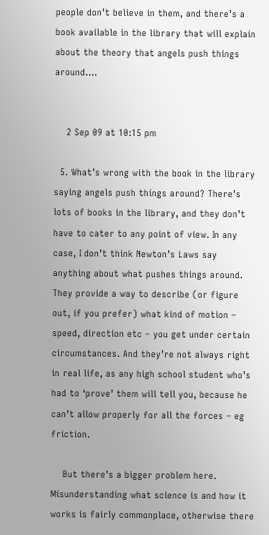people don’t believe in them, and there’s a book available in the library that will explain about the theory that angels push things around….


    2 Sep 09 at 10:15 pm

  5. What’s wrong with the book in the library saying angels push things around? There’s lots of books in the library, and they don’t have to cater to any point of view. In any case, I don’t think Newton’s Laws say anything about what pushes things around. They provide a way to describe (or figure out, if you prefer) what kind of motion – speed, direction etc – you get under certain circumstances. And they’re not always right in real life, as any high school student who’s had to ‘prove’ them will tell you, because he can’t allow properly for all the forces – eg friction.

    But there’s a bigger problem here. Misunderstanding what science is and how it works is fairly commonplace, otherwise there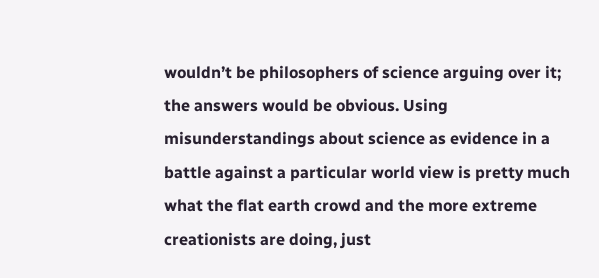wouldn’t be philosophers of science arguing over it; the answers would be obvious. Using misunderstandings about science as evidence in a battle against a particular world view is pretty much what the flat earth crowd and the more extreme creationists are doing, just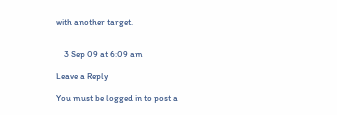with another target.


    3 Sep 09 at 6:09 am

Leave a Reply

You must be logged in to post a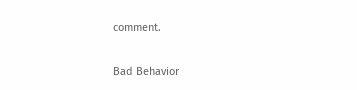comment.

Bad Behavior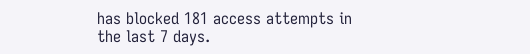has blocked 181 access attempts in the last 7 days.